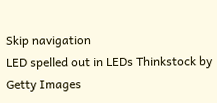Skip navigation
LED spelled out in LEDs Thinkstock by Getty Images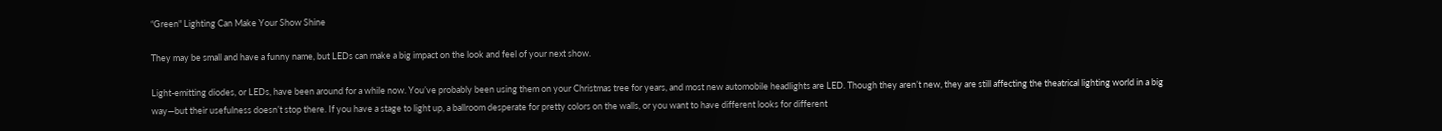“Green" Lighting Can Make Your Show Shine

They may be small and have a funny name, but LEDs can make a big impact on the look and feel of your next show.

Light-emitting diodes, or LEDs, have been around for a while now. You’ve probably been using them on your Christmas tree for years, and most new automobile headlights are LED. Though they aren’t new, they are still affecting the theatrical lighting world in a big way—but their usefulness doesn’t stop there. If you have a stage to light up, a ballroom desperate for pretty colors on the walls, or you want to have different looks for different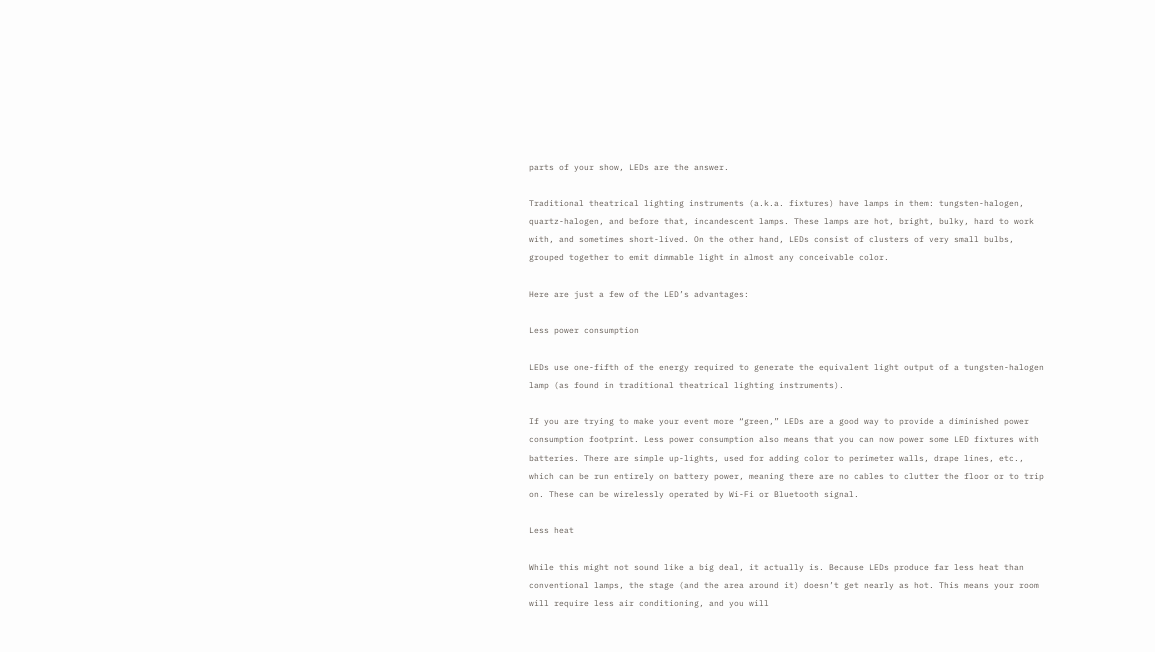parts of your show, LEDs are the answer.

Traditional theatrical lighting instruments (a.k.a. fixtures) have lamps in them: tungsten-halogen, quartz-halogen, and before that, incandescent lamps. These lamps are hot, bright, bulky, hard to work with, and sometimes short-lived. On the other hand, LEDs consist of clusters of very small bulbs, grouped together to emit dimmable light in almost any conceivable color.

Here are just a few of the LED’s advantages:

Less power consumption

LEDs use one-fifth of the energy required to generate the equivalent light output of a tungsten-halogen lamp (as found in traditional theatrical lighting instruments).

If you are trying to make your event more “green,” LEDs are a good way to provide a diminished power consumption footprint. Less power consumption also means that you can now power some LED fixtures with batteries. There are simple up-lights, used for adding color to perimeter walls, drape lines, etc., which can be run entirely on battery power, meaning there are no cables to clutter the floor or to trip on. These can be wirelessly operated by Wi-Fi or Bluetooth signal.

Less heat

While this might not sound like a big deal, it actually is. Because LEDs produce far less heat than conventional lamps, the stage (and the area around it) doesn’t get nearly as hot. This means your room will require less air conditioning, and you will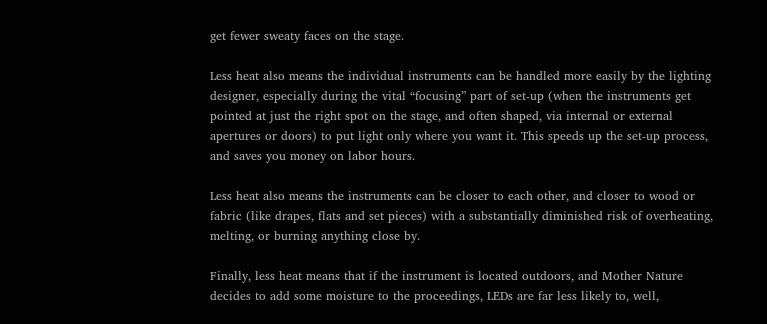get fewer sweaty faces on the stage.

Less heat also means the individual instruments can be handled more easily by the lighting designer, especially during the vital “focusing” part of set-up (when the instruments get pointed at just the right spot on the stage, and often shaped, via internal or external apertures or doors) to put light only where you want it. This speeds up the set-up process, and saves you money on labor hours.

Less heat also means the instruments can be closer to each other, and closer to wood or fabric (like drapes, flats and set pieces) with a substantially diminished risk of overheating, melting, or burning anything close by.

Finally, less heat means that if the instrument is located outdoors, and Mother Nature decides to add some moisture to the proceedings, LEDs are far less likely to, well,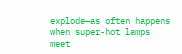explode—as often happens when super-hot lamps meet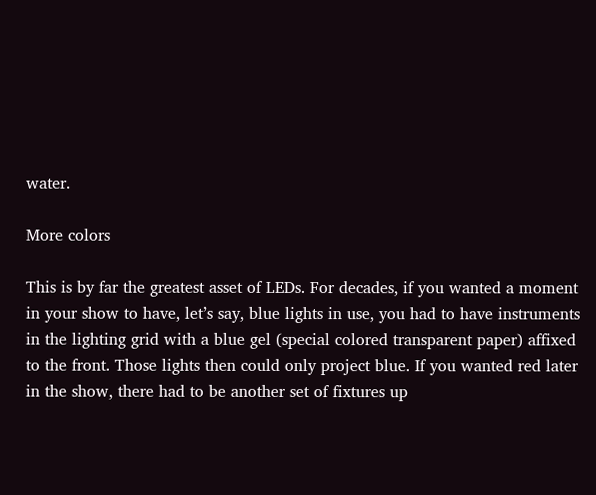water.

More colors

This is by far the greatest asset of LEDs. For decades, if you wanted a moment in your show to have, let’s say, blue lights in use, you had to have instruments in the lighting grid with a blue gel (special colored transparent paper) affixed to the front. Those lights then could only project blue. If you wanted red later in the show, there had to be another set of fixtures up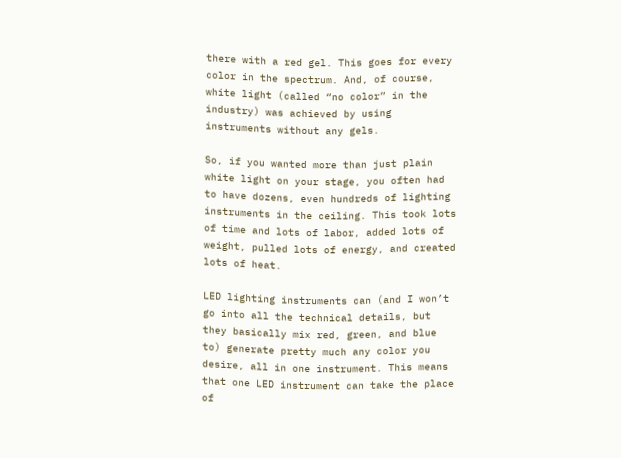there with a red gel. This goes for every color in the spectrum. And, of course, white light (called “no color” in the industry) was achieved by using instruments without any gels.

So, if you wanted more than just plain white light on your stage, you often had to have dozens, even hundreds of lighting instruments in the ceiling. This took lots of time and lots of labor, added lots of weight, pulled lots of energy, and created lots of heat.

LED lighting instruments can (and I won’t go into all the technical details, but they basically mix red, green, and blue to) generate pretty much any color you desire, all in one instrument. This means that one LED instrument can take the place of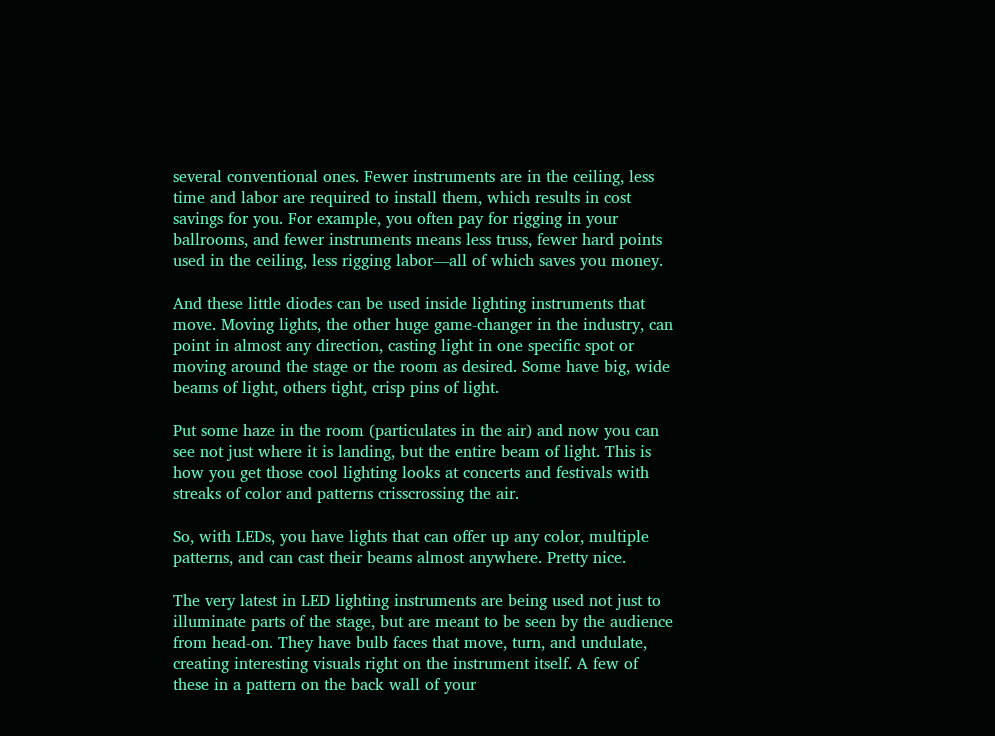several conventional ones. Fewer instruments are in the ceiling, less time and labor are required to install them, which results in cost savings for you. For example, you often pay for rigging in your ballrooms, and fewer instruments means less truss, fewer hard points used in the ceiling, less rigging labor—all of which saves you money.

And these little diodes can be used inside lighting instruments that move. Moving lights, the other huge game-changer in the industry, can point in almost any direction, casting light in one specific spot or moving around the stage or the room as desired. Some have big, wide beams of light, others tight, crisp pins of light.

Put some haze in the room (particulates in the air) and now you can see not just where it is landing, but the entire beam of light. This is how you get those cool lighting looks at concerts and festivals with streaks of color and patterns crisscrossing the air.

So, with LEDs, you have lights that can offer up any color, multiple patterns, and can cast their beams almost anywhere. Pretty nice.

The very latest in LED lighting instruments are being used not just to illuminate parts of the stage, but are meant to be seen by the audience from head-on. They have bulb faces that move, turn, and undulate, creating interesting visuals right on the instrument itself. A few of these in a pattern on the back wall of your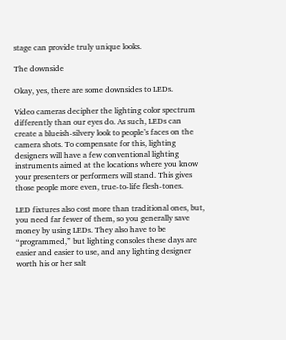stage can provide truly unique looks.

The downside

Okay, yes, there are some downsides to LEDs.

Video cameras decipher the lighting color spectrum differently than our eyes do. As such, LEDs can create a blueish-silvery look to people’s faces on the camera shots. To compensate for this, lighting designers will have a few conventional lighting instruments aimed at the locations where you know your presenters or performers will stand. This gives those people more even, true-to-life flesh-tones.

LED fixtures also cost more than traditional ones, but, you need far fewer of them, so you generally save money by using LEDs. They also have to be “programmed,” but lighting consoles these days are easier and easier to use, and any lighting designer worth his or her salt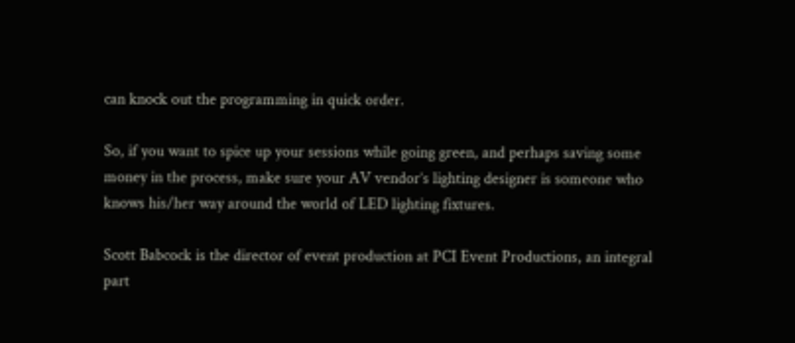can knock out the programming in quick order.

So, if you want to spice up your sessions while going green, and perhaps saving some money in the process, make sure your AV vendor’s lighting designer is someone who knows his/her way around the world of LED lighting fixtures.

Scott Babcock is the director of event production at PCI Event Productions, an integral part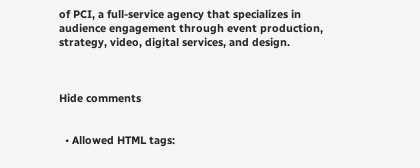of PCI, a full-service agency that specializes in audience engagement through event production, strategy, video, digital services, and design.



Hide comments


  • Allowed HTML tags: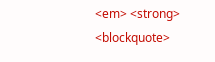<em> <strong> <blockquote>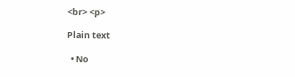<br> <p>

Plain text

  • No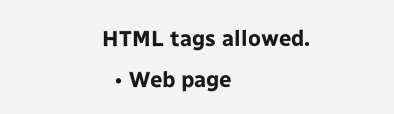HTML tags allowed.
  • Web page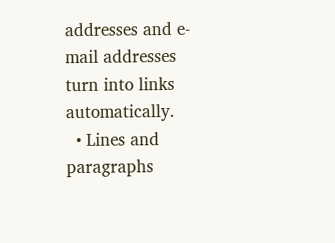addresses and e-mail addresses turn into links automatically.
  • Lines and paragraphs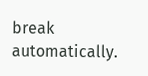break automatically.